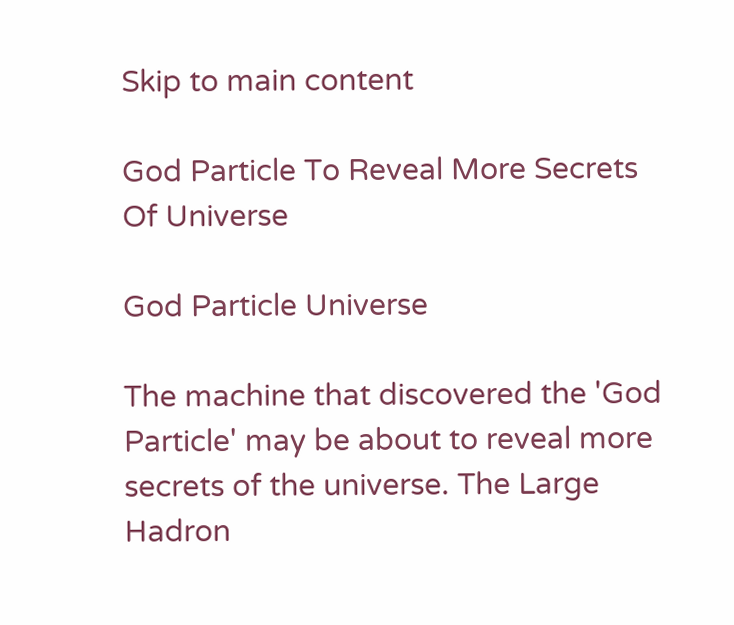Skip to main content

God Particle To Reveal More Secrets Of Universe

God Particle Universe

The machine that discovered the 'God Particle' may be about to reveal more secrets of the universe. The Large Hadron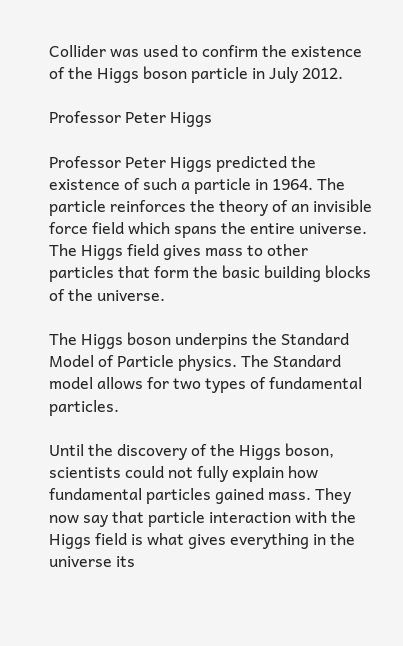Collider was used to confirm the existence of the Higgs boson particle in July 2012.

Professor Peter Higgs

Professor Peter Higgs predicted the existence of such a particle in 1964. The particle reinforces the theory of an invisible force field which spans the entire universe. The Higgs field gives mass to other particles that form the basic building blocks of the universe.

The Higgs boson underpins the Standard Model of Particle physics. The Standard model allows for two types of fundamental particles.

Until the discovery of the Higgs boson, scientists could not fully explain how fundamental particles gained mass. They now say that particle interaction with the Higgs field is what gives everything in the universe its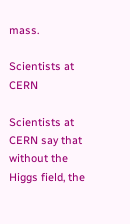mass.

Scientists at CERN

Scientists at CERN say that without the Higgs field, the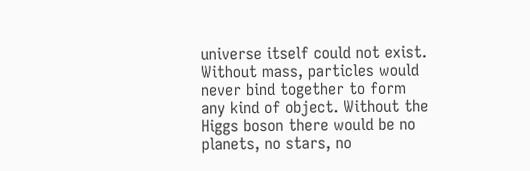universe itself could not exist. Without mass, particles would never bind together to form any kind of object. Without the Higgs boson there would be no planets, no stars, no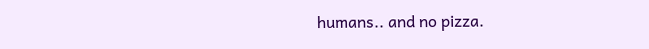humans.. and no pizza.